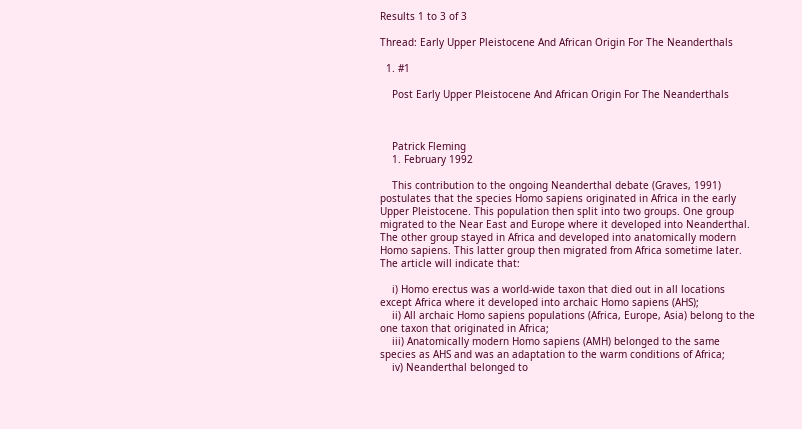Results 1 to 3 of 3

Thread: Early Upper Pleistocene And African Origin For The Neanderthals

  1. #1

    Post Early Upper Pleistocene And African Origin For The Neanderthals



    Patrick Fleming
    1. February 1992

    This contribution to the ongoing Neanderthal debate (Graves, 1991) postulates that the species Homo sapiens originated in Africa in the early Upper Pleistocene. This population then split into two groups. One group migrated to the Near East and Europe where it developed into Neanderthal. The other group stayed in Africa and developed into anatomically modern Homo sapiens. This latter group then migrated from Africa sometime later. The article will indicate that:

    i) Homo erectus was a world-wide taxon that died out in all locations except Africa where it developed into archaic Homo sapiens (AHS);
    ii) All archaic Homo sapiens populations (Africa, Europe, Asia) belong to the one taxon that originated in Africa;
    iii) Anatomically modern Homo sapiens (AMH) belonged to the same species as AHS and was an adaptation to the warm conditions of Africa;
    iv) Neanderthal belonged to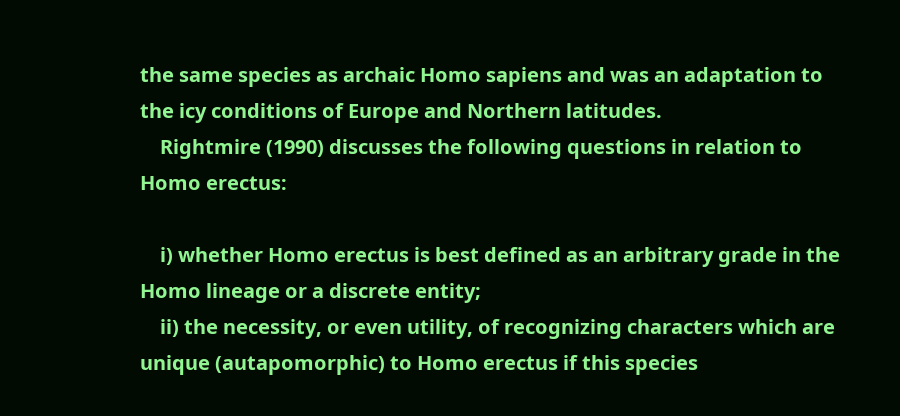the same species as archaic Homo sapiens and was an adaptation to the icy conditions of Europe and Northern latitudes.
    Rightmire (1990) discusses the following questions in relation to Homo erectus:

    i) whether Homo erectus is best defined as an arbitrary grade in the Homo lineage or a discrete entity;
    ii) the necessity, or even utility, of recognizing characters which are unique (autapomorphic) to Homo erectus if this species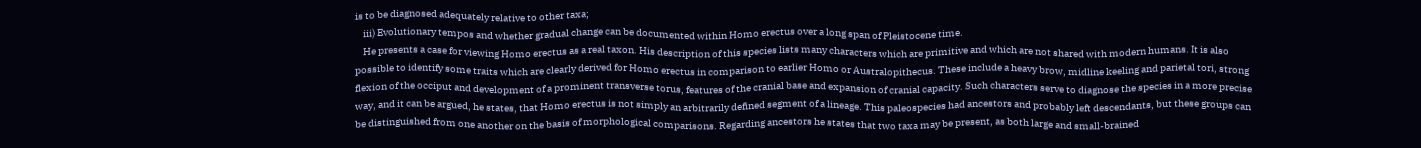is to be diagnosed adequately relative to other taxa;
    iii) Evolutionary tempos and whether gradual change can be documented within Homo erectus over a long span of Pleistocene time.
    He presents a case for viewing Homo erectus as a real taxon. His description of this species lists many characters which are primitive and which are not shared with modern humans. It is also possible to identify some traits which are clearly derived for Homo erectus in comparison to earlier Homo or Australopithecus. These include a heavy brow, midline keeling and parietal tori, strong flexion of the occiput and development of a prominent transverse torus, features of the cranial base and expansion of cranial capacity. Such characters serve to diagnose the species in a more precise way, and it can be argued, he states, that Homo erectus is not simply an arbitrarily defined segment of a lineage. This paleospecies had ancestors and probably left descendants, but these groups can be distinguished from one another on the basis of morphological comparisons. Regarding ancestors he states that two taxa may be present, as both large and small-brained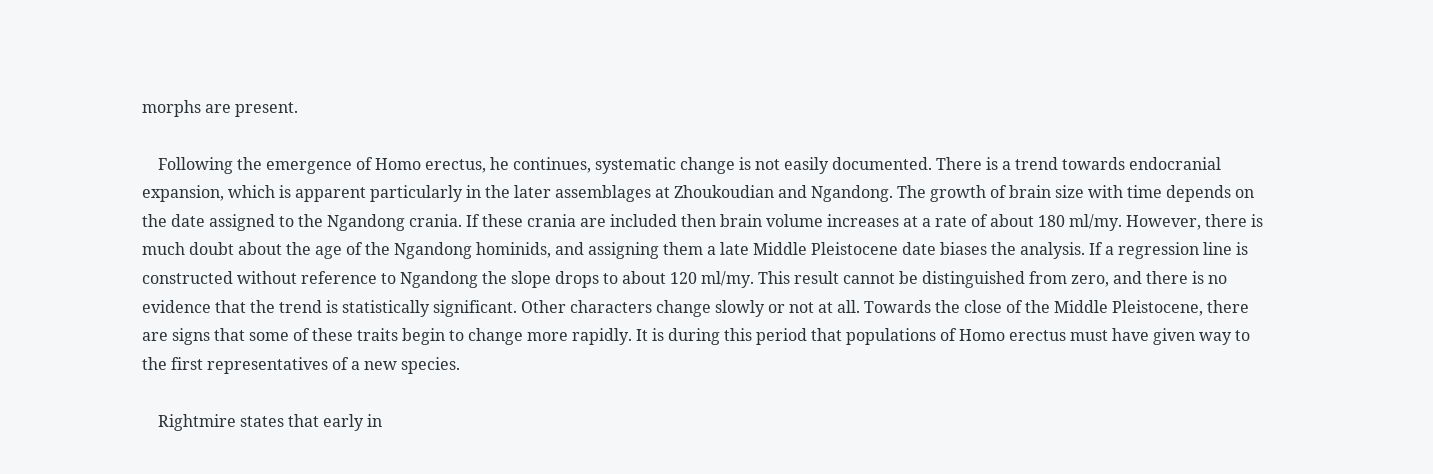morphs are present.

    Following the emergence of Homo erectus, he continues, systematic change is not easily documented. There is a trend towards endocranial expansion, which is apparent particularly in the later assemblages at Zhoukoudian and Ngandong. The growth of brain size with time depends on the date assigned to the Ngandong crania. If these crania are included then brain volume increases at a rate of about 180 ml/my. However, there is much doubt about the age of the Ngandong hominids, and assigning them a late Middle Pleistocene date biases the analysis. If a regression line is constructed without reference to Ngandong the slope drops to about 120 ml/my. This result cannot be distinguished from zero, and there is no evidence that the trend is statistically significant. Other characters change slowly or not at all. Towards the close of the Middle Pleistocene, there are signs that some of these traits begin to change more rapidly. It is during this period that populations of Homo erectus must have given way to the first representatives of a new species.

    Rightmire states that early in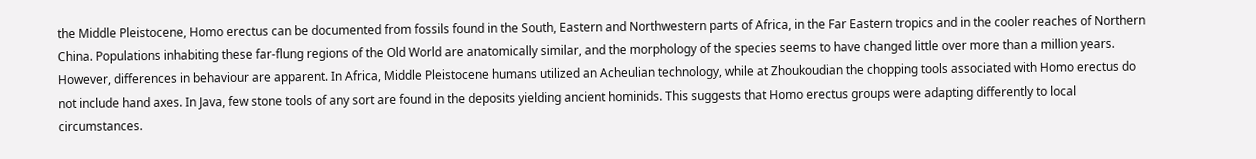the Middle Pleistocene, Homo erectus can be documented from fossils found in the South, Eastern and Northwestern parts of Africa, in the Far Eastern tropics and in the cooler reaches of Northern China. Populations inhabiting these far-flung regions of the Old World are anatomically similar, and the morphology of the species seems to have changed little over more than a million years. However, differences in behaviour are apparent. In Africa, Middle Pleistocene humans utilized an Acheulian technology, while at Zhoukoudian the chopping tools associated with Homo erectus do not include hand axes. In Java, few stone tools of any sort are found in the deposits yielding ancient hominids. This suggests that Homo erectus groups were adapting differently to local circumstances.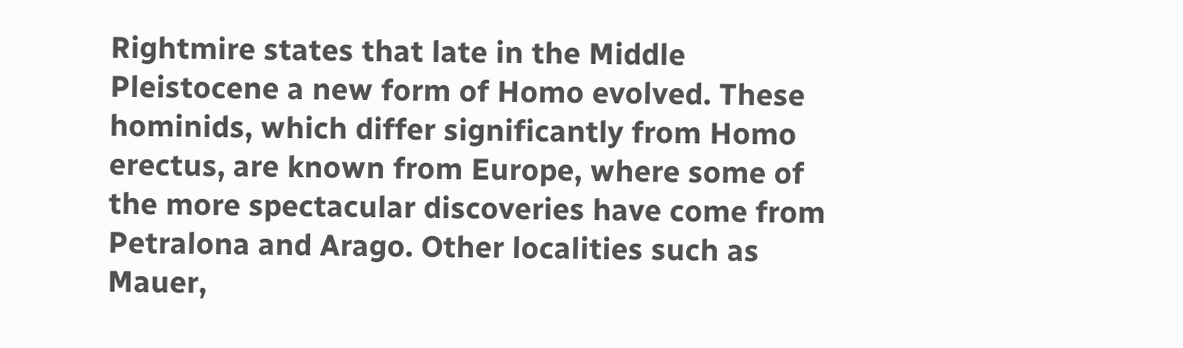Rightmire states that late in the Middle Pleistocene a new form of Homo evolved. These hominids, which differ significantly from Homo erectus, are known from Europe, where some of the more spectacular discoveries have come from Petralona and Arago. Other localities such as Mauer,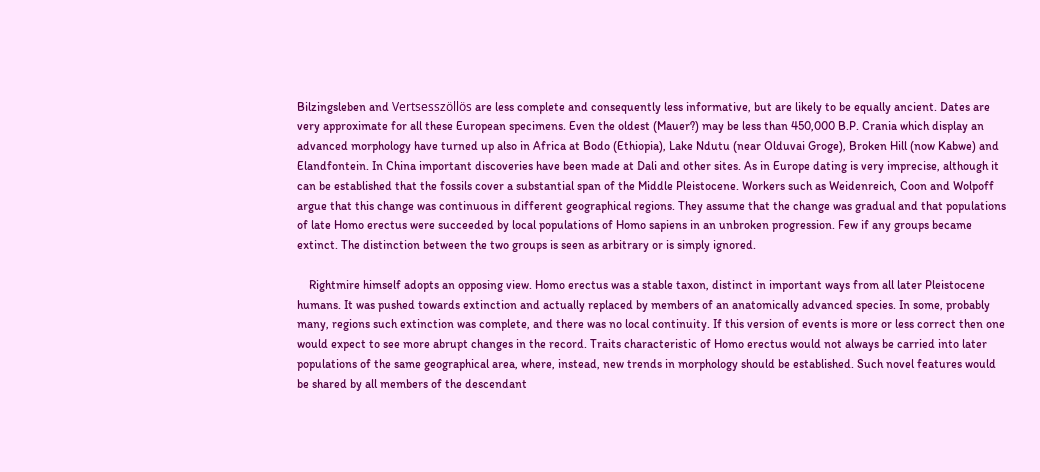Bilzingsleben and Vertsesszöllös are less complete and consequently less informative, but are likely to be equally ancient. Dates are very approximate for all these European specimens. Even the oldest (Mauer?) may be less than 450,000 B.P. Crania which display an advanced morphology have turned up also in Africa at Bodo (Ethiopia), Lake Ndutu (near Olduvai Groge), Broken Hill (now Kabwe) and Elandfontein. In China important discoveries have been made at Dali and other sites. As in Europe dating is very imprecise, although it can be established that the fossils cover a substantial span of the Middle Pleistocene. Workers such as Weidenreich, Coon and Wolpoff argue that this change was continuous in different geographical regions. They assume that the change was gradual and that populations of late Homo erectus were succeeded by local populations of Homo sapiens in an unbroken progression. Few if any groups became extinct. The distinction between the two groups is seen as arbitrary or is simply ignored.

    Rightmire himself adopts an opposing view. Homo erectus was a stable taxon, distinct in important ways from all later Pleistocene humans. It was pushed towards extinction and actually replaced by members of an anatomically advanced species. In some, probably many, regions such extinction was complete, and there was no local continuity. If this version of events is more or less correct then one would expect to see more abrupt changes in the record. Traits characteristic of Homo erectus would not always be carried into later populations of the same geographical area, where, instead, new trends in morphology should be established. Such novel features would be shared by all members of the descendant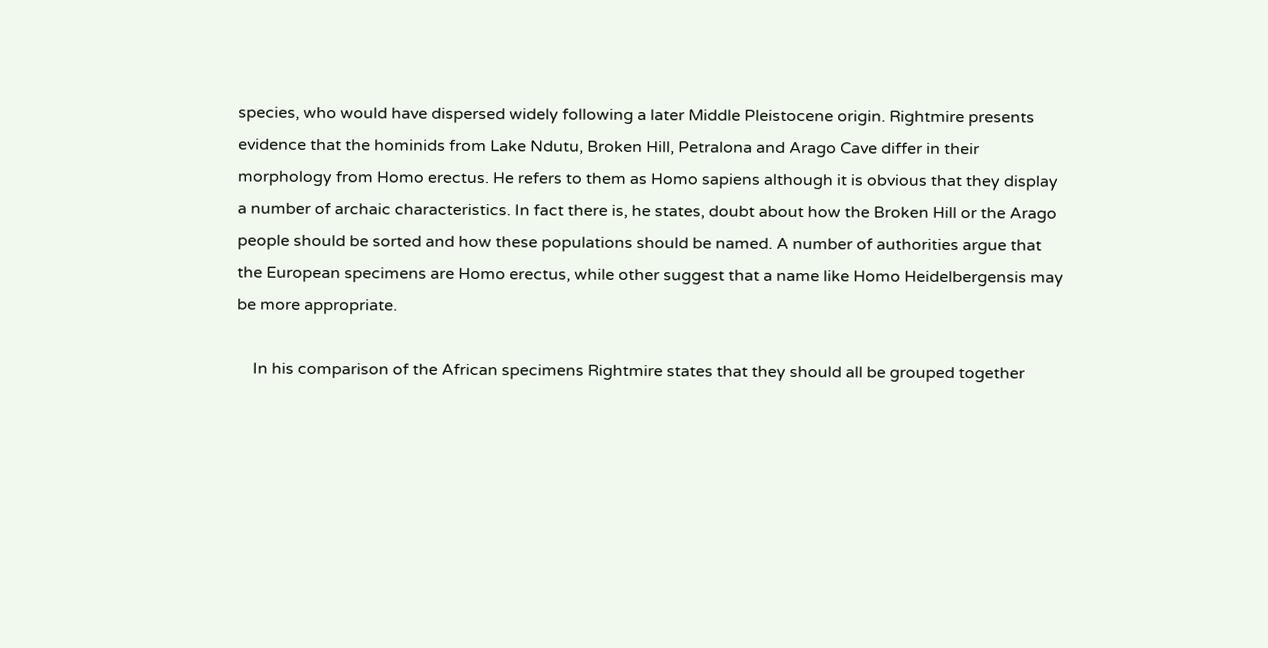species, who would have dispersed widely following a later Middle Pleistocene origin. Rightmire presents evidence that the hominids from Lake Ndutu, Broken Hill, Petralona and Arago Cave differ in their morphology from Homo erectus. He refers to them as Homo sapiens although it is obvious that they display a number of archaic characteristics. In fact there is, he states, doubt about how the Broken Hill or the Arago people should be sorted and how these populations should be named. A number of authorities argue that the European specimens are Homo erectus, while other suggest that a name like Homo Heidelbergensis may be more appropriate.

    In his comparison of the African specimens Rightmire states that they should all be grouped together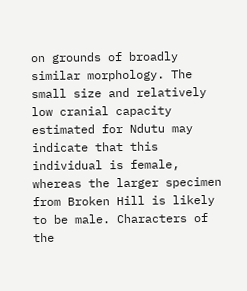on grounds of broadly similar morphology. The small size and relatively low cranial capacity estimated for Ndutu may indicate that this individual is female, whereas the larger specimen from Broken Hill is likely to be male. Characters of the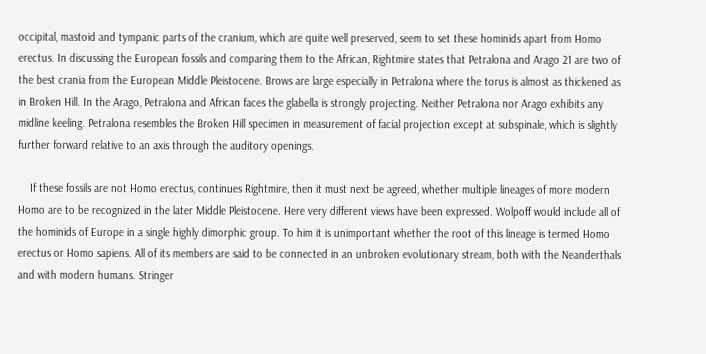occipital, mastoid and tympanic parts of the cranium, which are quite well preserved, seem to set these hominids apart from Homo erectus. In discussing the European fossils and comparing them to the African, Rightmire states that Petralona and Arago 21 are two of the best crania from the European Middle Pleistocene. Brows are large especially in Petralona where the torus is almost as thickened as in Broken Hill. In the Arago, Petralona and African faces the glabella is strongly projecting. Neither Petralona nor Arago exhibits any midline keeling. Petralona resembles the Broken Hill specimen in measurement of facial projection except at subspinale, which is slightly further forward relative to an axis through the auditory openings.

    If these fossils are not Homo erectus, continues Rightmire, then it must next be agreed, whether multiple lineages of more modern Homo are to be recognized in the later Middle Pleistocene. Here very different views have been expressed. Wolpoff would include all of the hominids of Europe in a single highly dimorphic group. To him it is unimportant whether the root of this lineage is termed Homo erectus or Homo sapiens. All of its members are said to be connected in an unbroken evolutionary stream, both with the Neanderthals and with modern humans. Stringer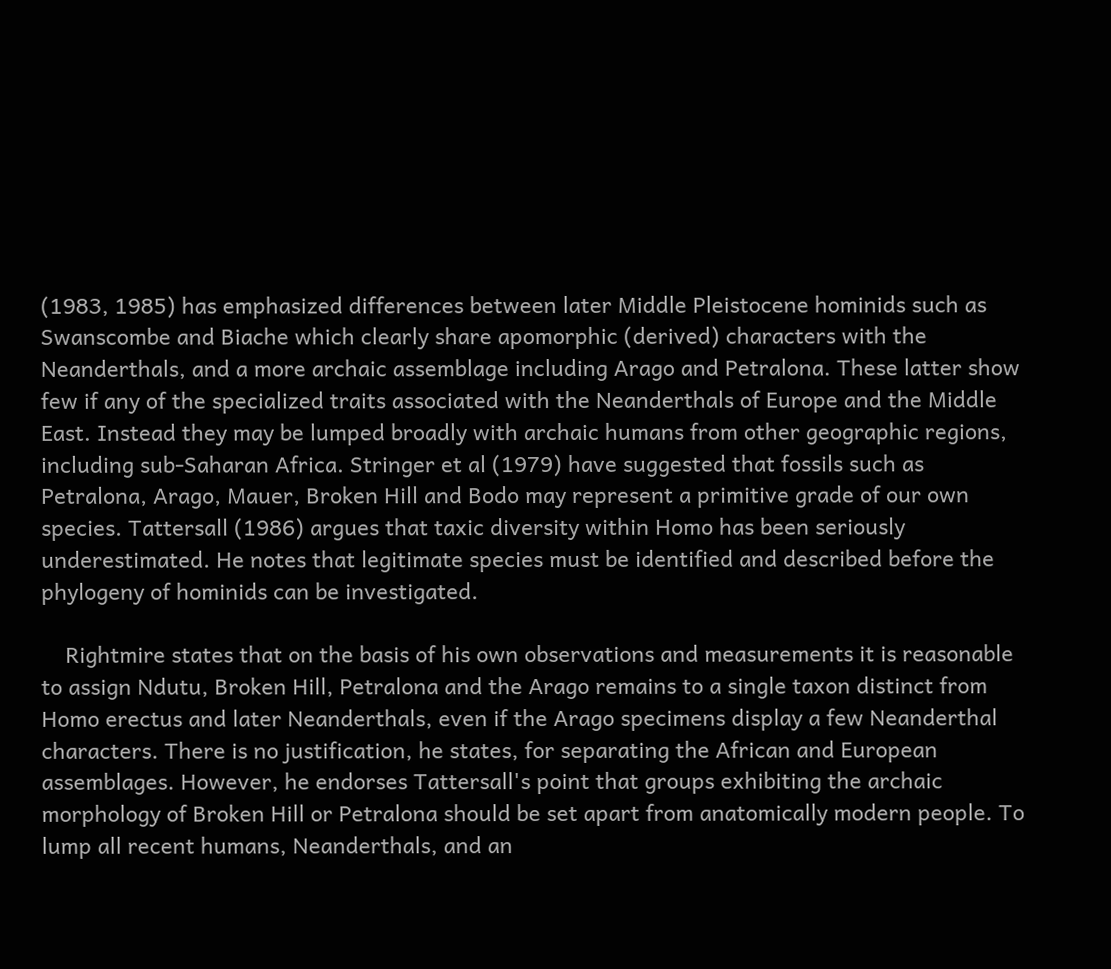(1983, 1985) has emphasized differences between later Middle Pleistocene hominids such as Swanscombe and Biache which clearly share apomorphic (derived) characters with the Neanderthals, and a more archaic assemblage including Arago and Petralona. These latter show few if any of the specialized traits associated with the Neanderthals of Europe and the Middle East. Instead they may be lumped broadly with archaic humans from other geographic regions, including sub-Saharan Africa. Stringer et al (1979) have suggested that fossils such as Petralona, Arago, Mauer, Broken Hill and Bodo may represent a primitive grade of our own species. Tattersall (1986) argues that taxic diversity within Homo has been seriously underestimated. He notes that legitimate species must be identified and described before the phylogeny of hominids can be investigated.

    Rightmire states that on the basis of his own observations and measurements it is reasonable to assign Ndutu, Broken Hill, Petralona and the Arago remains to a single taxon distinct from Homo erectus and later Neanderthals, even if the Arago specimens display a few Neanderthal characters. There is no justification, he states, for separating the African and European assemblages. However, he endorses Tattersall's point that groups exhibiting the archaic morphology of Broken Hill or Petralona should be set apart from anatomically modern people. To lump all recent humans, Neanderthals, and an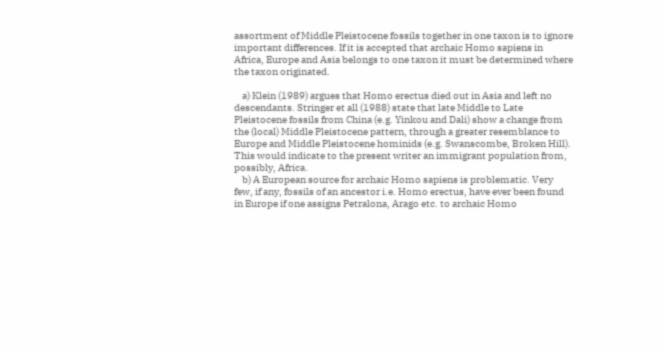assortment of Middle Pleistocene fossils together in one taxon is to ignore important differences. If it is accepted that archaic Homo sapiens in Africa, Europe and Asia belongs to one taxon it must be determined where the taxon originated.

    a) Klein (1989) argues that Homo erectus died out in Asia and left no descendants. Stringer et all (1988) state that late Middle to Late Pleistocene fossils from China (e.g. Yinkou and Dali) show a change from the (local) Middle Pleistocene pattern, through a greater resemblance to Europe and Middle Pleistocene hominids (e.g. Swanscombe, Broken Hill). This would indicate to the present writer an immigrant population from, possibly, Africa.
    b) A European source for archaic Homo sapiens is problematic. Very few, if any, fossils of an ancestor i.e. Homo erectus, have ever been found in Europe if one assigns Petralona, Arago etc. to archaic Homo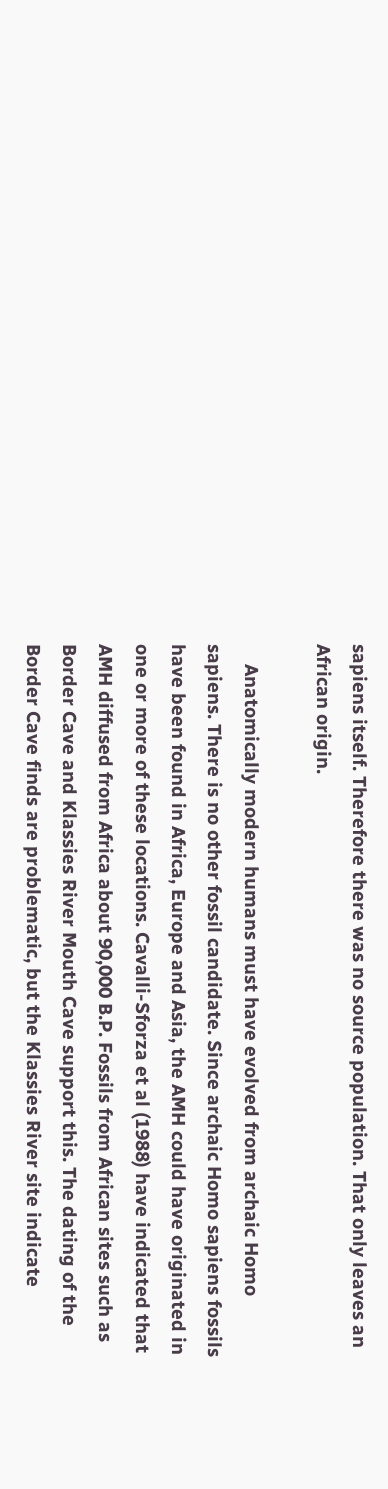sapiens itself. Therefore there was no source population. That only leaves an African origin.

    Anatomically modern humans must have evolved from archaic Homo sapiens. There is no other fossil candidate. Since archaic Homo sapiens fossils have been found in Africa, Europe and Asia, the AMH could have originated in one or more of these locations. Cavalli-Sforza et al (1988) have indicated that AMH diffused from Africa about 90,000 B.P. Fossils from African sites such as Border Cave and Klassies River Mouth Cave support this. The dating of the Border Cave finds are problematic, but the Klassies River site indicate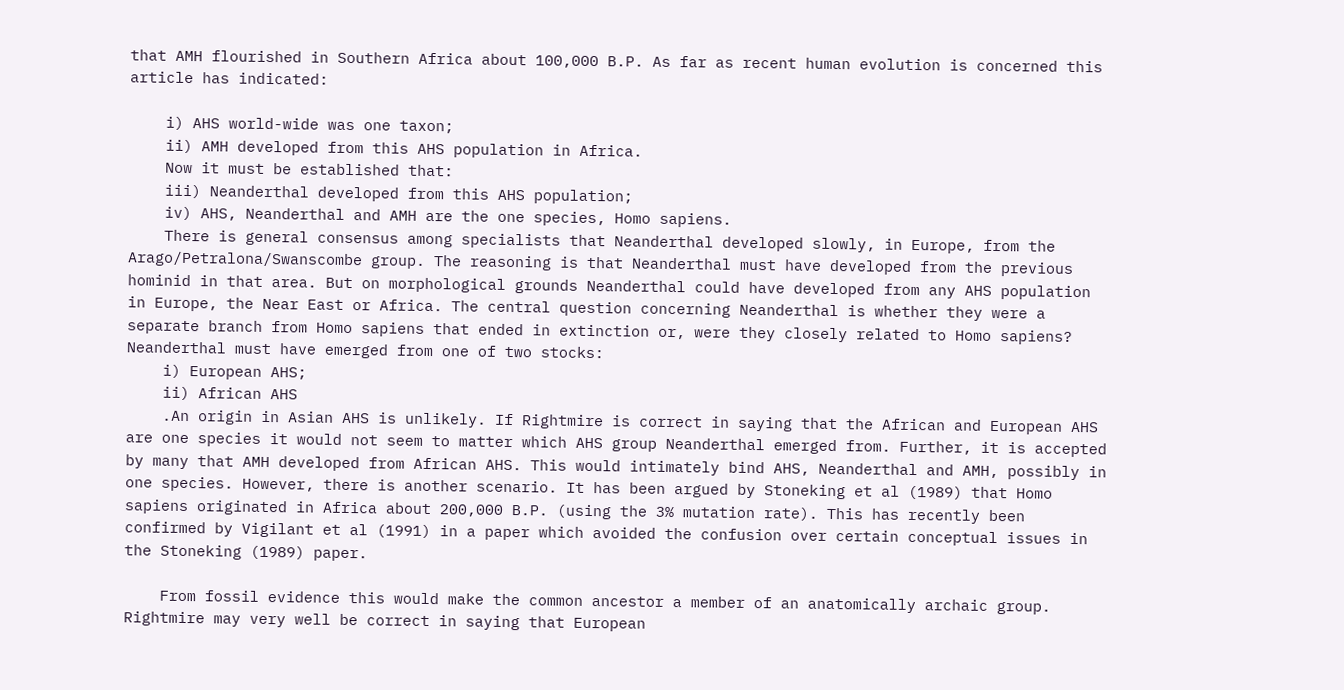that AMH flourished in Southern Africa about 100,000 B.P. As far as recent human evolution is concerned this article has indicated:

    i) AHS world-wide was one taxon;
    ii) AMH developed from this AHS population in Africa.
    Now it must be established that:
    iii) Neanderthal developed from this AHS population;
    iv) AHS, Neanderthal and AMH are the one species, Homo sapiens.
    There is general consensus among specialists that Neanderthal developed slowly, in Europe, from the Arago/Petralona/Swanscombe group. The reasoning is that Neanderthal must have developed from the previous hominid in that area. But on morphological grounds Neanderthal could have developed from any AHS population in Europe, the Near East or Africa. The central question concerning Neanderthal is whether they were a separate branch from Homo sapiens that ended in extinction or, were they closely related to Homo sapiens? Neanderthal must have emerged from one of two stocks:
    i) European AHS;
    ii) African AHS
    .An origin in Asian AHS is unlikely. If Rightmire is correct in saying that the African and European AHS are one species it would not seem to matter which AHS group Neanderthal emerged from. Further, it is accepted by many that AMH developed from African AHS. This would intimately bind AHS, Neanderthal and AMH, possibly in one species. However, there is another scenario. It has been argued by Stoneking et al (1989) that Homo sapiens originated in Africa about 200,000 B.P. (using the 3% mutation rate). This has recently been confirmed by Vigilant et al (1991) in a paper which avoided the confusion over certain conceptual issues in the Stoneking (1989) paper.

    From fossil evidence this would make the common ancestor a member of an anatomically archaic group. Rightmire may very well be correct in saying that European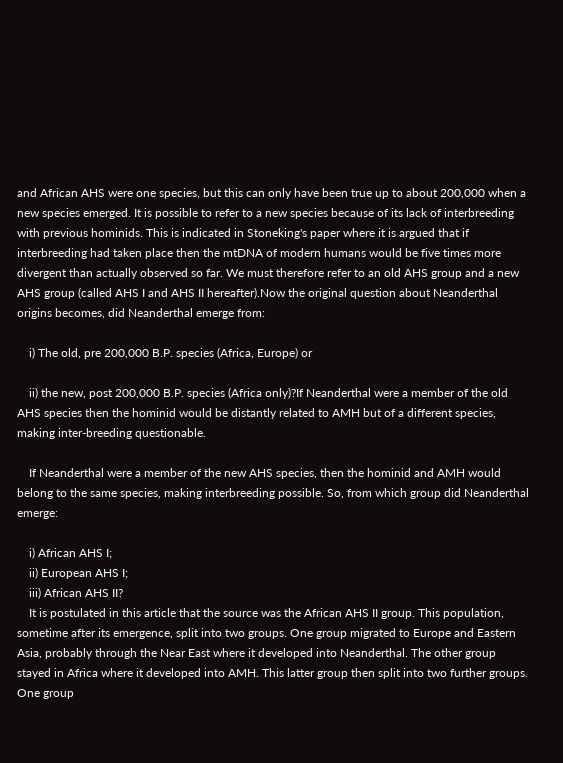and African AHS were one species, but this can only have been true up to about 200,000 when a new species emerged. It is possible to refer to a new species because of its lack of interbreeding with previous hominids. This is indicated in Stoneking's paper where it is argued that if interbreeding had taken place then the mtDNA of modern humans would be five times more divergent than actually observed so far. We must therefore refer to an old AHS group and a new AHS group (called AHS I and AHS II hereafter).Now the original question about Neanderthal origins becomes, did Neanderthal emerge from:

    i) The old, pre 200,000 B.P. species (Africa, Europe) or

    ii) the new, post 200,000 B.P. species (Africa only)?If Neanderthal were a member of the old AHS species then the hominid would be distantly related to AMH but of a different species, making inter-breeding questionable.

    If Neanderthal were a member of the new AHS species, then the hominid and AMH would belong to the same species, making interbreeding possible. So, from which group did Neanderthal emerge:

    i) African AHS I;
    ii) European AHS I;
    iii) African AHS II?
    It is postulated in this article that the source was the African AHS II group. This population, sometime after its emergence, split into two groups. One group migrated to Europe and Eastern Asia, probably through the Near East where it developed into Neanderthal. The other group stayed in Africa where it developed into AMH. This latter group then split into two further groups. One group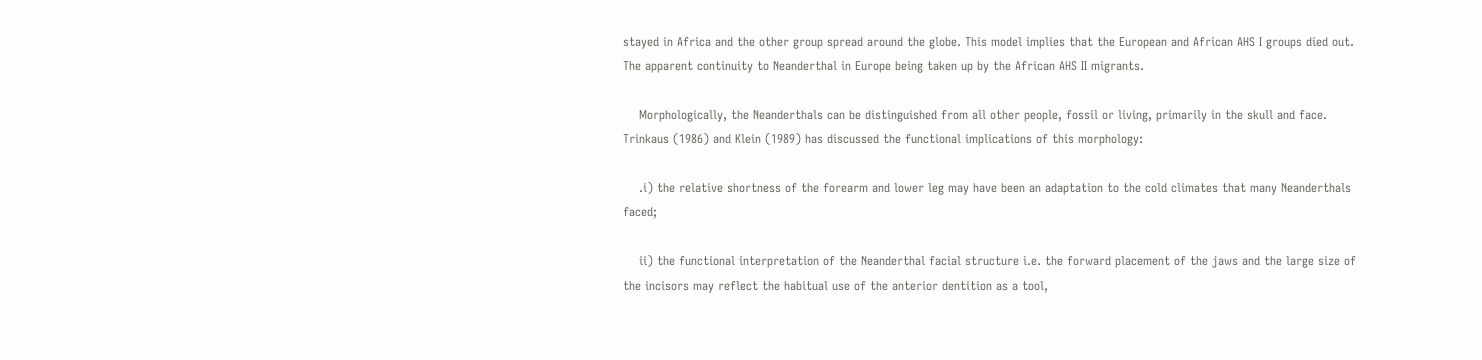stayed in Africa and the other group spread around the globe. This model implies that the European and African AHS I groups died out. The apparent continuity to Neanderthal in Europe being taken up by the African AHS II migrants.

    Morphologically, the Neanderthals can be distinguished from all other people, fossil or living, primarily in the skull and face. Trinkaus (1986) and Klein (1989) has discussed the functional implications of this morphology:

    .i) the relative shortness of the forearm and lower leg may have been an adaptation to the cold climates that many Neanderthals faced;

    ii) the functional interpretation of the Neanderthal facial structure i.e. the forward placement of the jaws and the large size of the incisors may reflect the habitual use of the anterior dentition as a tool,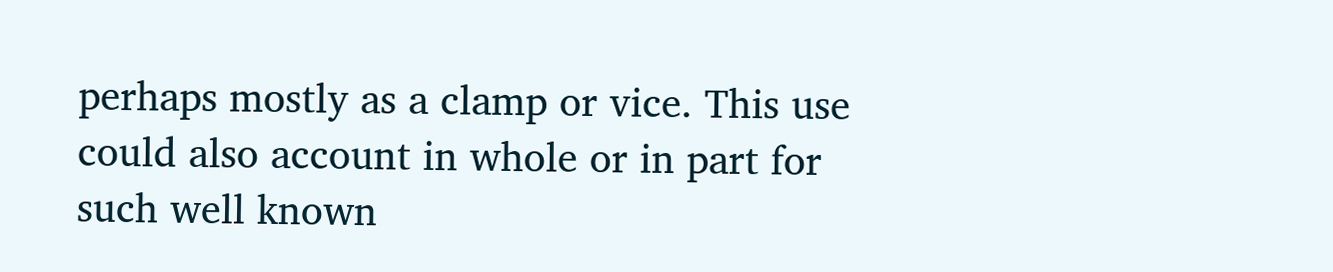perhaps mostly as a clamp or vice. This use could also account in whole or in part for such well known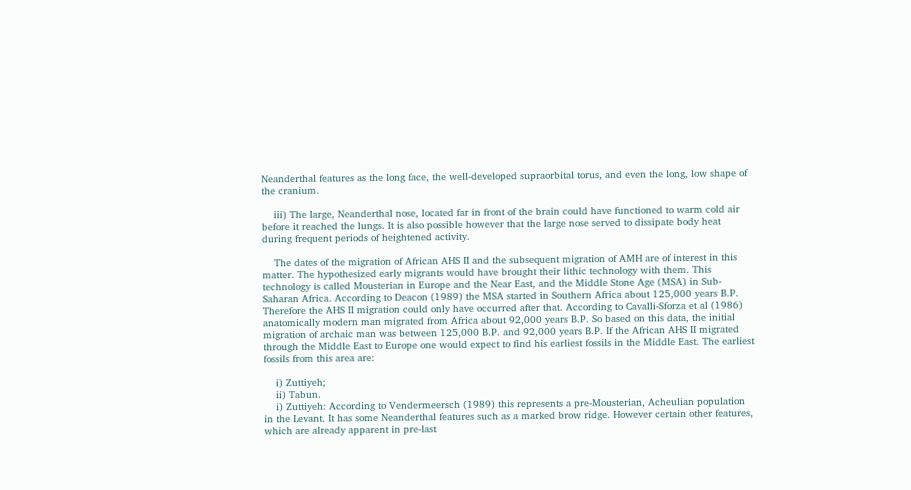Neanderthal features as the long face, the well-developed supraorbital torus, and even the long, low shape of the cranium.

    iii) The large, Neanderthal nose, located far in front of the brain could have functioned to warm cold air before it reached the lungs. It is also possible however that the large nose served to dissipate body heat during frequent periods of heightened activity.

    The dates of the migration of African AHS II and the subsequent migration of AMH are of interest in this matter. The hypothesized early migrants would have brought their lithic technology with them. This technology is called Mousterian in Europe and the Near East, and the Middle Stone Age (MSA) in Sub-Saharan Africa. According to Deacon (1989) the MSA started in Southern Africa about 125,000 years B.P. Therefore the AHS II migration could only have occurred after that. According to Cavalli-Sforza et al (1986) anatomically modern man migrated from Africa about 92,000 years B.P. So based on this data, the initial migration of archaic man was between 125,000 B.P. and 92,000 years B.P. If the African AHS II migrated through the Middle East to Europe one would expect to find his earliest fossils in the Middle East. The earliest fossils from this area are:

    i) Zuttiyeh;
    ii) Tabun.
    i) Zuttiyeh: According to Vendermeersch (1989) this represents a pre-Mousterian, Acheulian population in the Levant. It has some Neanderthal features such as a marked brow ridge. However certain other features, which are already apparent in pre-last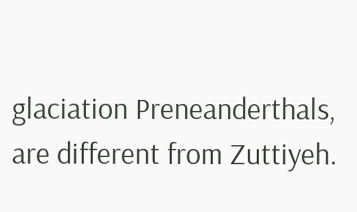glaciation Preneanderthals, are different from Zuttiyeh.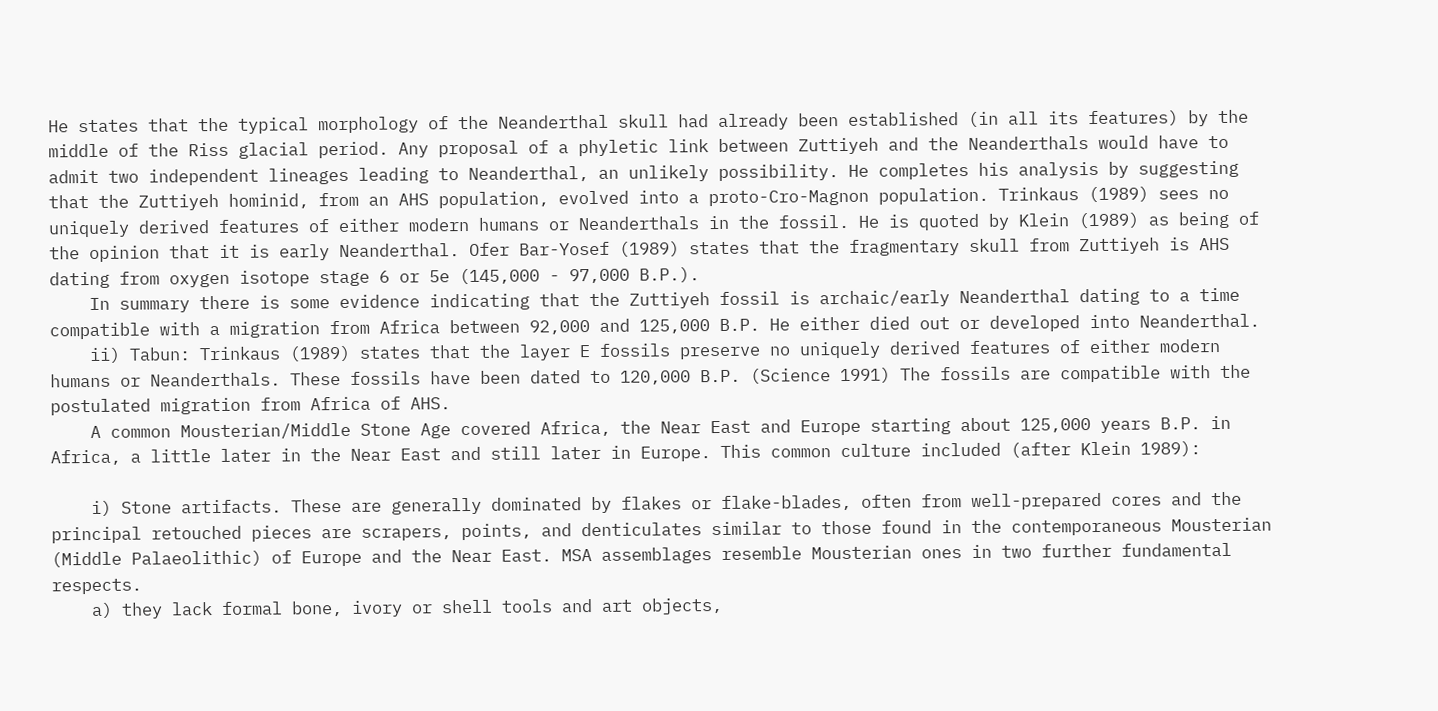He states that the typical morphology of the Neanderthal skull had already been established (in all its features) by the middle of the Riss glacial period. Any proposal of a phyletic link between Zuttiyeh and the Neanderthals would have to admit two independent lineages leading to Neanderthal, an unlikely possibility. He completes his analysis by suggesting that the Zuttiyeh hominid, from an AHS population, evolved into a proto-Cro-Magnon population. Trinkaus (1989) sees no uniquely derived features of either modern humans or Neanderthals in the fossil. He is quoted by Klein (1989) as being of the opinion that it is early Neanderthal. Ofer Bar-Yosef (1989) states that the fragmentary skull from Zuttiyeh is AHS dating from oxygen isotope stage 6 or 5e (145,000 - 97,000 B.P.).
    In summary there is some evidence indicating that the Zuttiyeh fossil is archaic/early Neanderthal dating to a time compatible with a migration from Africa between 92,000 and 125,000 B.P. He either died out or developed into Neanderthal.
    ii) Tabun: Trinkaus (1989) states that the layer E fossils preserve no uniquely derived features of either modern humans or Neanderthals. These fossils have been dated to 120,000 B.P. (Science 1991) The fossils are compatible with the postulated migration from Africa of AHS.
    A common Mousterian/Middle Stone Age covered Africa, the Near East and Europe starting about 125,000 years B.P. in Africa, a little later in the Near East and still later in Europe. This common culture included (after Klein 1989):

    i) Stone artifacts. These are generally dominated by flakes or flake-blades, often from well-prepared cores and the principal retouched pieces are scrapers, points, and denticulates similar to those found in the contemporaneous Mousterian (Middle Palaeolithic) of Europe and the Near East. MSA assemblages resemble Mousterian ones in two further fundamental respects.
    a) they lack formal bone, ivory or shell tools and art objects,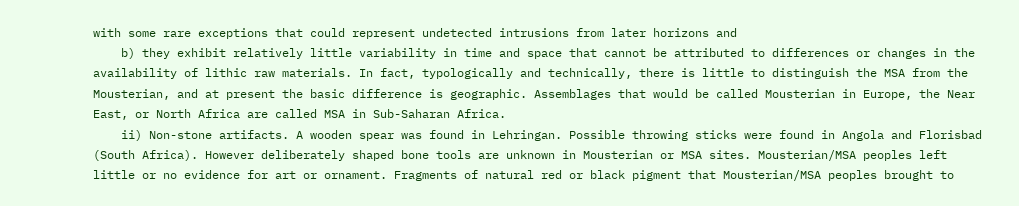with some rare exceptions that could represent undetected intrusions from later horizons and
    b) they exhibit relatively little variability in time and space that cannot be attributed to differences or changes in the availability of lithic raw materials. In fact, typologically and technically, there is little to distinguish the MSA from the Mousterian, and at present the basic difference is geographic. Assemblages that would be called Mousterian in Europe, the Near East, or North Africa are called MSA in Sub-Saharan Africa.
    ii) Non-stone artifacts. A wooden spear was found in Lehringan. Possible throwing sticks were found in Angola and Florisbad (South Africa). However deliberately shaped bone tools are unknown in Mousterian or MSA sites. Mousterian/MSA peoples left little or no evidence for art or ornament. Fragments of natural red or black pigment that Mousterian/MSA peoples brought to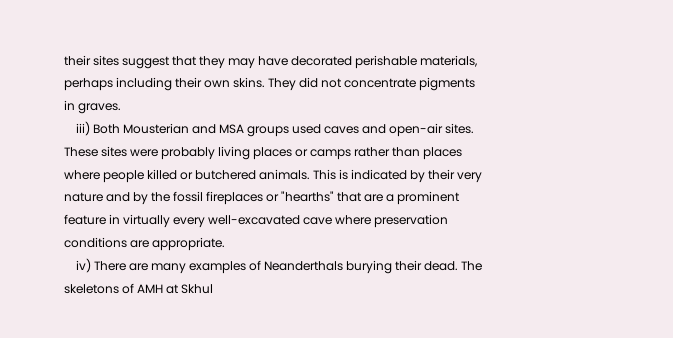their sites suggest that they may have decorated perishable materials, perhaps including their own skins. They did not concentrate pigments in graves.
    iii) Both Mousterian and MSA groups used caves and open-air sites. These sites were probably living places or camps rather than places where people killed or butchered animals. This is indicated by their very nature and by the fossil fireplaces or "hearths" that are a prominent feature in virtually every well-excavated cave where preservation conditions are appropriate.
    iv) There are many examples of Neanderthals burying their dead. The skeletons of AMH at Skhul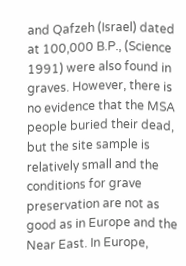and Qafzeh (Israel) dated at 100,000 B.P., (Science 1991) were also found in graves. However, there is no evidence that the MSA people buried their dead, but the site sample is relatively small and the conditions for grave preservation are not as good as in Europe and the Near East. In Europe,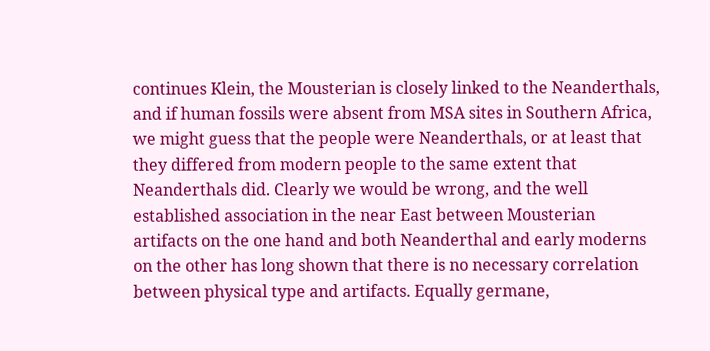continues Klein, the Mousterian is closely linked to the Neanderthals, and if human fossils were absent from MSA sites in Southern Africa, we might guess that the people were Neanderthals, or at least that they differed from modern people to the same extent that Neanderthals did. Clearly we would be wrong, and the well established association in the near East between Mousterian artifacts on the one hand and both Neanderthal and early moderns on the other has long shown that there is no necessary correlation between physical type and artifacts. Equally germane,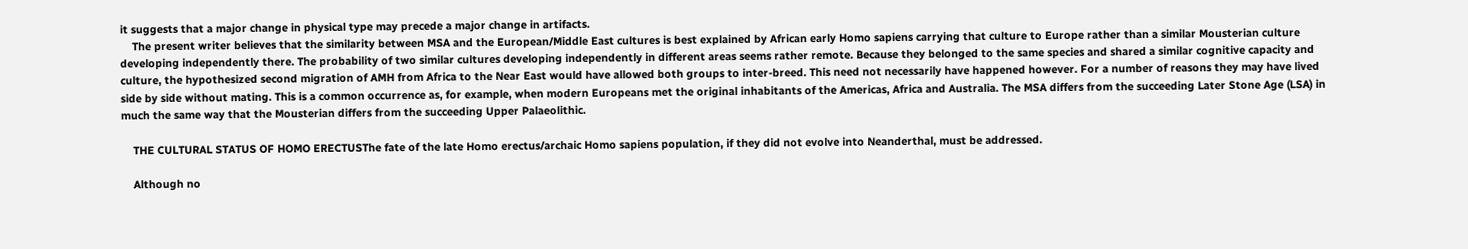it suggests that a major change in physical type may precede a major change in artifacts.
    The present writer believes that the similarity between MSA and the European/Middle East cultures is best explained by African early Homo sapiens carrying that culture to Europe rather than a similar Mousterian culture developing independently there. The probability of two similar cultures developing independently in different areas seems rather remote. Because they belonged to the same species and shared a similar cognitive capacity and culture, the hypothesized second migration of AMH from Africa to the Near East would have allowed both groups to inter-breed. This need not necessarily have happened however. For a number of reasons they may have lived side by side without mating. This is a common occurrence as, for example, when modern Europeans met the original inhabitants of the Americas, Africa and Australia. The MSA differs from the succeeding Later Stone Age (LSA) in much the same way that the Mousterian differs from the succeeding Upper Palaeolithic.

    THE CULTURAL STATUS OF HOMO ERECTUSThe fate of the late Homo erectus/archaic Homo sapiens population, if they did not evolve into Neanderthal, must be addressed.

    Although no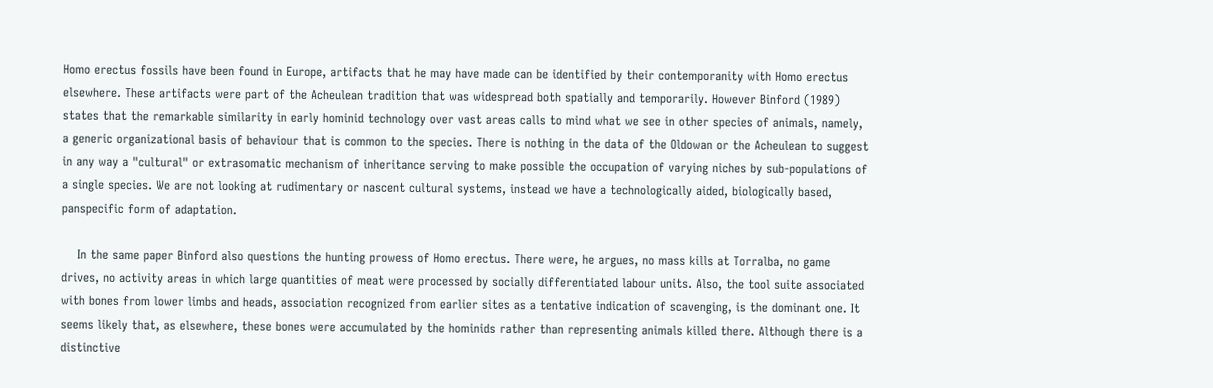Homo erectus fossils have been found in Europe, artifacts that he may have made can be identified by their contemporanity with Homo erectus elsewhere. These artifacts were part of the Acheulean tradition that was widespread both spatially and temporarily. However Binford (1989) states that the remarkable similarity in early hominid technology over vast areas calls to mind what we see in other species of animals, namely, a generic organizational basis of behaviour that is common to the species. There is nothing in the data of the Oldowan or the Acheulean to suggest in any way a "cultural" or extrasomatic mechanism of inheritance serving to make possible the occupation of varying niches by sub-populations of a single species. We are not looking at rudimentary or nascent cultural systems, instead we have a technologically aided, biologically based, panspecific form of adaptation.

    In the same paper Binford also questions the hunting prowess of Homo erectus. There were, he argues, no mass kills at Torralba, no game drives, no activity areas in which large quantities of meat were processed by socially differentiated labour units. Also, the tool suite associated with bones from lower limbs and heads, association recognized from earlier sites as a tentative indication of scavenging, is the dominant one. It seems likely that, as elsewhere, these bones were accumulated by the hominids rather than representing animals killed there. Although there is a distinctive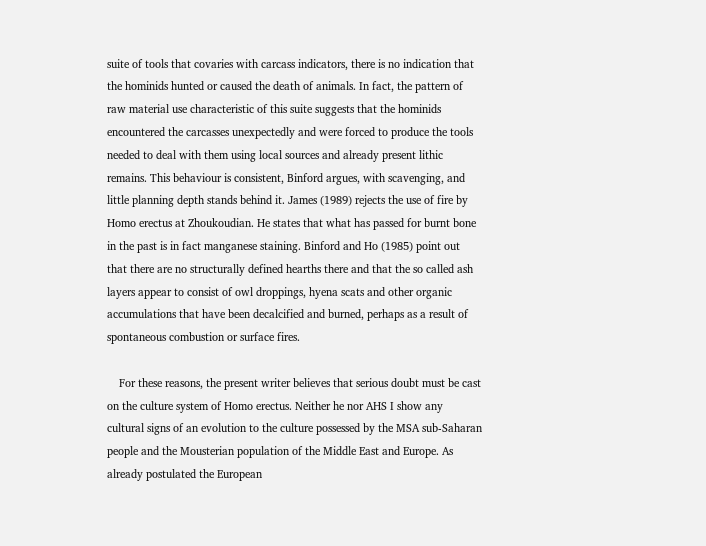suite of tools that covaries with carcass indicators, there is no indication that the hominids hunted or caused the death of animals. In fact, the pattern of raw material use characteristic of this suite suggests that the hominids encountered the carcasses unexpectedly and were forced to produce the tools needed to deal with them using local sources and already present lithic remains. This behaviour is consistent, Binford argues, with scavenging, and little planning depth stands behind it. James (1989) rejects the use of fire by Homo erectus at Zhoukoudian. He states that what has passed for burnt bone in the past is in fact manganese staining. Binford and Ho (1985) point out that there are no structurally defined hearths there and that the so called ash layers appear to consist of owl droppings, hyena scats and other organic accumulations that have been decalcified and burned, perhaps as a result of spontaneous combustion or surface fires.

    For these reasons, the present writer believes that serious doubt must be cast on the culture system of Homo erectus. Neither he nor AHS I show any cultural signs of an evolution to the culture possessed by the MSA sub-Saharan people and the Mousterian population of the Middle East and Europe. As already postulated the European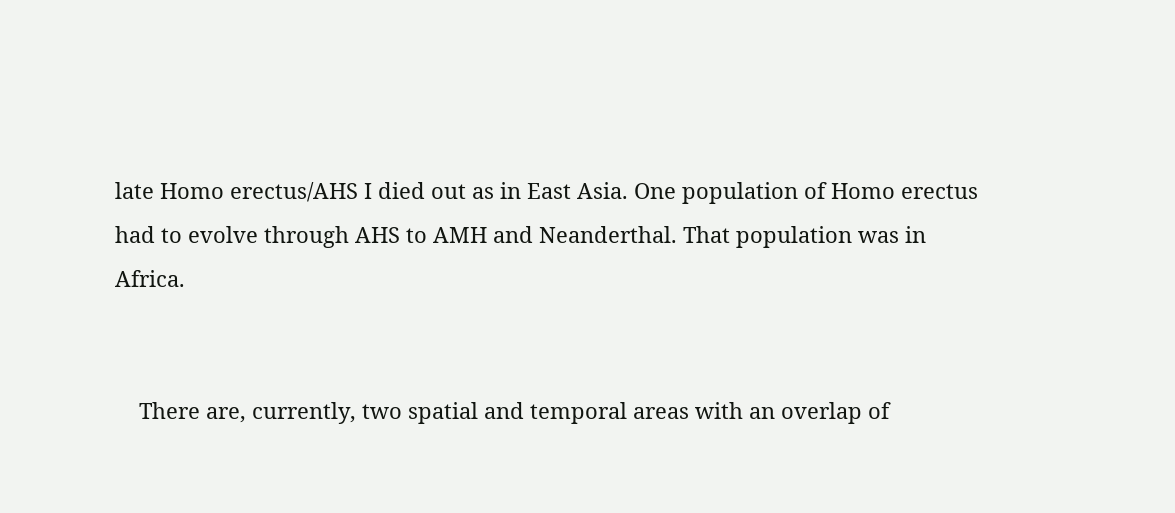late Homo erectus/AHS I died out as in East Asia. One population of Homo erectus had to evolve through AHS to AMH and Neanderthal. That population was in Africa.


    There are, currently, two spatial and temporal areas with an overlap of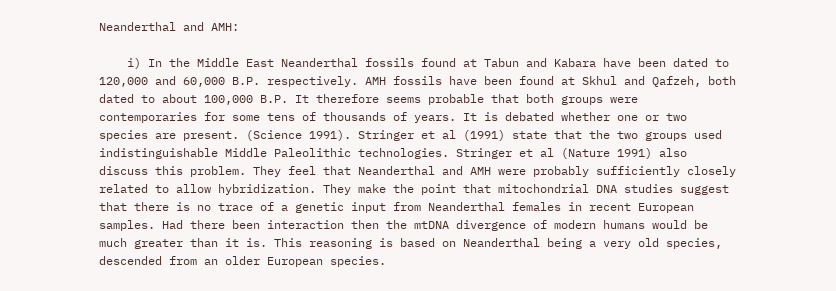Neanderthal and AMH:

    i) In the Middle East Neanderthal fossils found at Tabun and Kabara have been dated to 120,000 and 60,000 B.P. respectively. AMH fossils have been found at Skhul and Qafzeh, both dated to about 100,000 B.P. It therefore seems probable that both groups were contemporaries for some tens of thousands of years. It is debated whether one or two species are present. (Science 1991). Stringer et al (1991) state that the two groups used indistinguishable Middle Paleolithic technologies. Stringer et al (Nature 1991) also discuss this problem. They feel that Neanderthal and AMH were probably sufficiently closely related to allow hybridization. They make the point that mitochondrial DNA studies suggest that there is no trace of a genetic input from Neanderthal females in recent European samples. Had there been interaction then the mtDNA divergence of modern humans would be much greater than it is. This reasoning is based on Neanderthal being a very old species, descended from an older European species.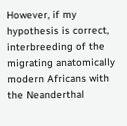However, if my hypothesis is correct, interbreeding of the migrating anatomically modern Africans with the Neanderthal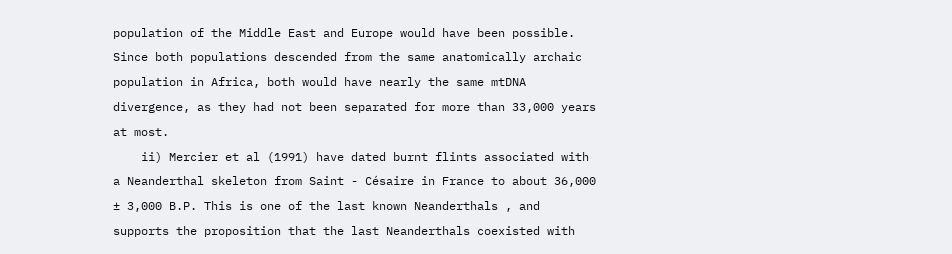population of the Middle East and Europe would have been possible. Since both populations descended from the same anatomically archaic population in Africa, both would have nearly the same mtDNA divergence, as they had not been separated for more than 33,000 years at most.
    ii) Mercier et al (1991) have dated burnt flints associated with a Neanderthal skeleton from Saint - Césaire in France to about 36,000 ± 3,000 B.P. This is one of the last known Neanderthals , and supports the proposition that the last Neanderthals coexisted with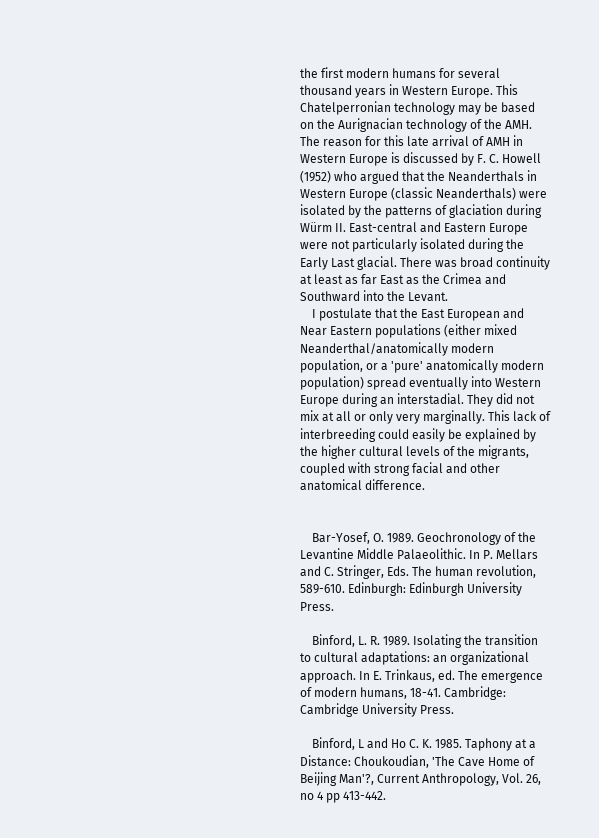the first modern humans for several thousand years in Western Europe. This Chatelperronian technology may be based on the Aurignacian technology of the AMH. The reason for this late arrival of AMH in Western Europe is discussed by F. C. Howell (1952) who argued that the Neanderthals in Western Europe (classic Neanderthals) were isolated by the patterns of glaciation during Würm II. East-central and Eastern Europe were not particularly isolated during the Early Last glacial. There was broad continuity at least as far East as the Crimea and Southward into the Levant.
    I postulate that the East European and Near Eastern populations (either mixed Neanderthal/anatomically modern population, or a 'pure' anatomically modern population) spread eventually into Western Europe during an interstadial. They did not mix at all or only very marginally. This lack of interbreeding could easily be explained by the higher cultural levels of the migrants, coupled with strong facial and other anatomical difference.


    Bar-Yosef, O. 1989. Geochronology of the Levantine Middle Palaeolithic. In P. Mellars and C. Stringer, Eds. The human revolution, 589-610. Edinburgh: Edinburgh University Press.

    Binford, L. R. 1989. Isolating the transition to cultural adaptations: an organizational approach. In E. Trinkaus, ed. The emergence of modern humans, 18-41. Cambridge: Cambridge University Press.

    Binford, L and Ho C. K. 1985. Taphony at a Distance: Choukoudian, 'The Cave Home of Beijing Man'?, Current Anthropology, Vol. 26, no 4 pp 413-442.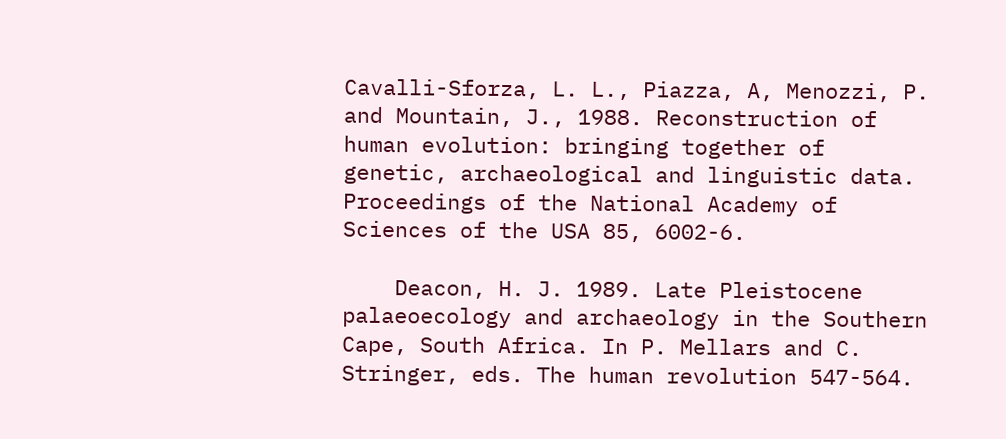Cavalli-Sforza, L. L., Piazza, A, Menozzi, P. and Mountain, J., 1988. Reconstruction of human evolution: bringing together of genetic, archaeological and linguistic data. Proceedings of the National Academy of Sciences of the USA 85, 6002-6.

    Deacon, H. J. 1989. Late Pleistocene palaeoecology and archaeology in the Southern Cape, South Africa. In P. Mellars and C. Stringer, eds. The human revolution 547-564.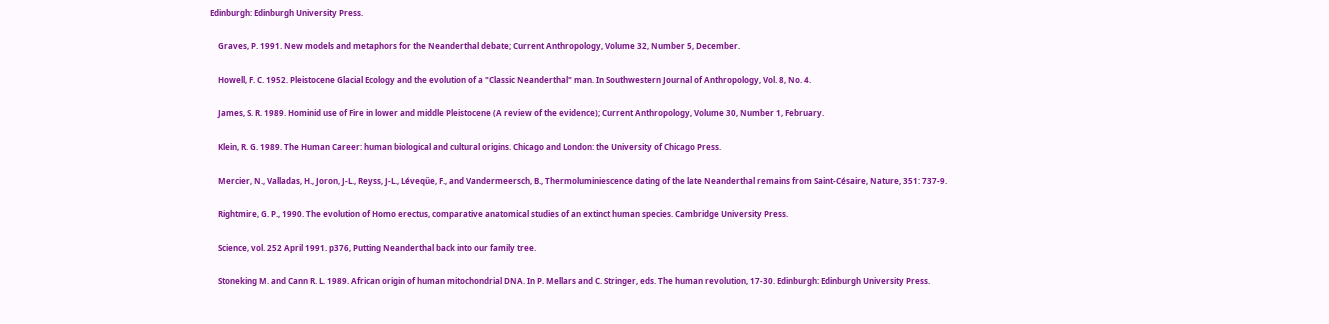Edinburgh: Edinburgh University Press.

    Graves, P. 1991. New models and metaphors for the Neanderthal debate; Current Anthropology, Volume 32, Number 5, December.

    Howell, F. C. 1952. Pleistocene Glacial Ecology and the evolution of a "Classic Neanderthal" man. In Southwestern Journal of Anthropology, Vol. 8, No. 4.

    James, S. R. 1989. Hominid use of Fire in lower and middle Pleistocene (A review of the evidence); Current Anthropology, Volume 30, Number 1, February.

    Klein, R. G. 1989. The Human Career: human biological and cultural origins. Chicago and London: the University of Chicago Press.

    Mercier, N., Valladas, H., Joron, J-L., Reyss, J-L., Léveqűe, F., and Vandermeersch, B., Thermoluminiescence dating of the late Neanderthal remains from Saint-Césaire, Nature, 351: 737-9.

    Rightmire, G. P., 1990. The evolution of Homo erectus, comparative anatomical studies of an extinct human species. Cambridge University Press.

    Science, vol. 252 April 1991. p376, Putting Neanderthal back into our family tree.

    Stoneking M. and Cann R. L. 1989. African origin of human mitochondrial DNA. In P. Mellars and C. Stringer, eds. The human revolution, 17-30. Edinburgh: Edinburgh University Press.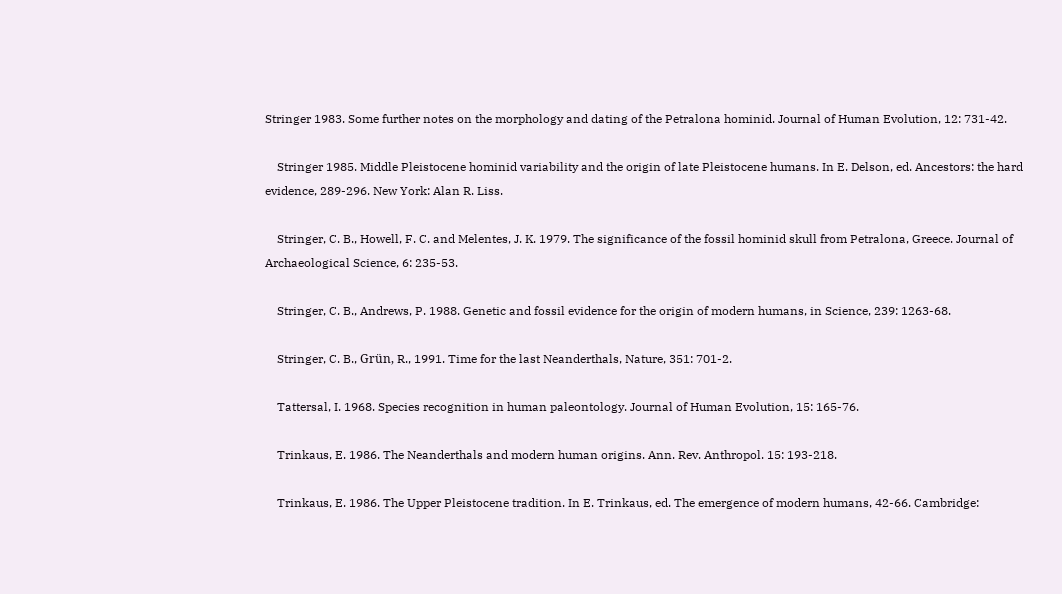Stringer 1983. Some further notes on the morphology and dating of the Petralona hominid. Journal of Human Evolution, 12: 731-42.

    Stringer 1985. Middle Pleistocene hominid variability and the origin of late Pleistocene humans. In E. Delson, ed. Ancestors: the hard evidence, 289-296. New York: Alan R. Liss.

    Stringer, C. B., Howell, F. C. and Melentes, J. K. 1979. The significance of the fossil hominid skull from Petralona, Greece. Journal of Archaeological Science, 6: 235-53.

    Stringer, C. B., Andrews, P. 1988. Genetic and fossil evidence for the origin of modern humans, in Science, 239: 1263-68.

    Stringer, C. B., Grün, R., 1991. Time for the last Neanderthals, Nature, 351: 701-2.

    Tattersal, I. 1968. Species recognition in human paleontology. Journal of Human Evolution, 15: 165-76.

    Trinkaus, E. 1986. The Neanderthals and modern human origins. Ann. Rev. Anthropol. 15: 193-218.

    Trinkaus, E. 1986. The Upper Pleistocene tradition. In E. Trinkaus, ed. The emergence of modern humans, 42-66. Cambridge: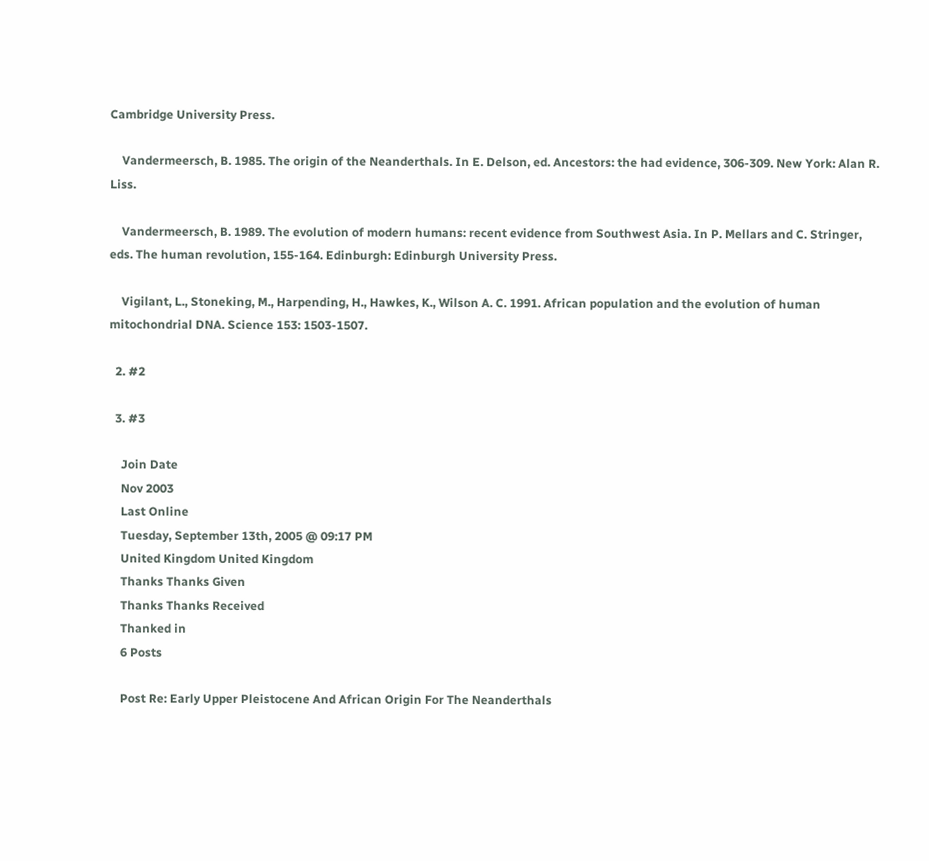Cambridge University Press.

    Vandermeersch, B. 1985. The origin of the Neanderthals. In E. Delson, ed. Ancestors: the had evidence, 306-309. New York: Alan R. Liss.

    Vandermeersch, B. 1989. The evolution of modern humans: recent evidence from Southwest Asia. In P. Mellars and C. Stringer, eds. The human revolution, 155-164. Edinburgh: Edinburgh University Press.

    Vigilant, L., Stoneking, M., Harpending, H., Hawkes, K., Wilson A. C. 1991. African population and the evolution of human mitochondrial DNA. Science 153: 1503-1507.

  2. #2

  3. #3

    Join Date
    Nov 2003
    Last Online
    Tuesday, September 13th, 2005 @ 09:17 PM
    United Kingdom United Kingdom
    Thanks Thanks Given
    Thanks Thanks Received
    Thanked in
    6 Posts

    Post Re: Early Upper Pleistocene And African Origin For The Neanderthals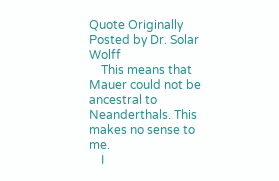Quote Originally Posted by Dr. Solar Wolff
    This means that Mauer could not be ancestral to Neanderthals. This makes no sense to me.
    I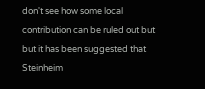don't see how some local contribution can be ruled out but but it has been suggested that Steinheim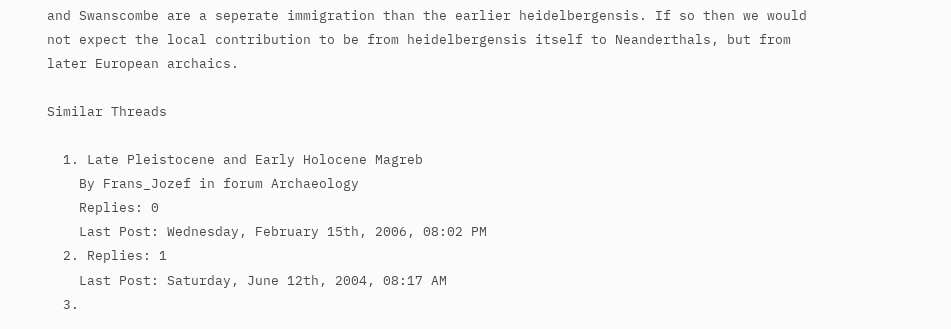and Swanscombe are a seperate immigration than the earlier heidelbergensis. If so then we would not expect the local contribution to be from heidelbergensis itself to Neanderthals, but from later European archaics.

Similar Threads

  1. Late Pleistocene and Early Holocene Magreb
    By Frans_Jozef in forum Archaeology
    Replies: 0
    Last Post: Wednesday, February 15th, 2006, 08:02 PM
  2. Replies: 1
    Last Post: Saturday, June 12th, 2004, 08:17 AM
  3.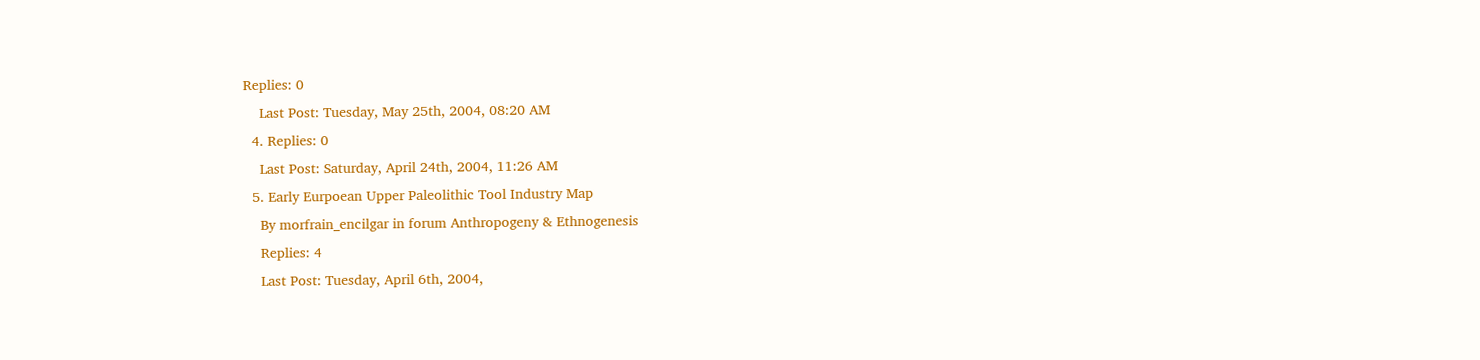Replies: 0
    Last Post: Tuesday, May 25th, 2004, 08:20 AM
  4. Replies: 0
    Last Post: Saturday, April 24th, 2004, 11:26 AM
  5. Early Eurpoean Upper Paleolithic Tool Industry Map
    By morfrain_encilgar in forum Anthropogeny & Ethnogenesis
    Replies: 4
    Last Post: Tuesday, April 6th, 2004,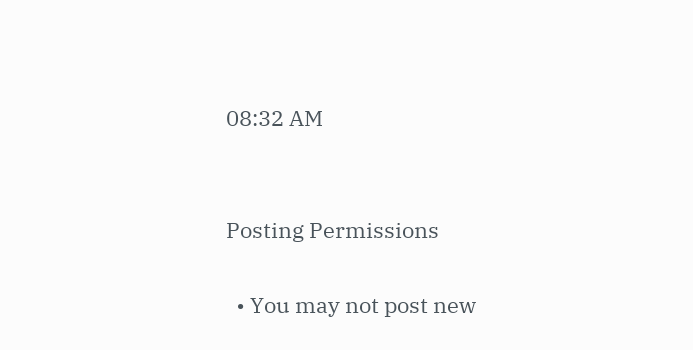08:32 AM


Posting Permissions

  • You may not post new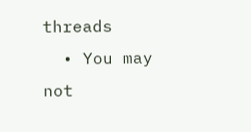threads
  • You may not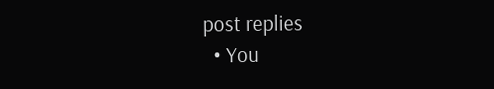post replies
  • You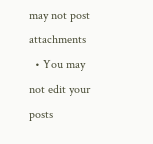may not post attachments
  • You may not edit your posts